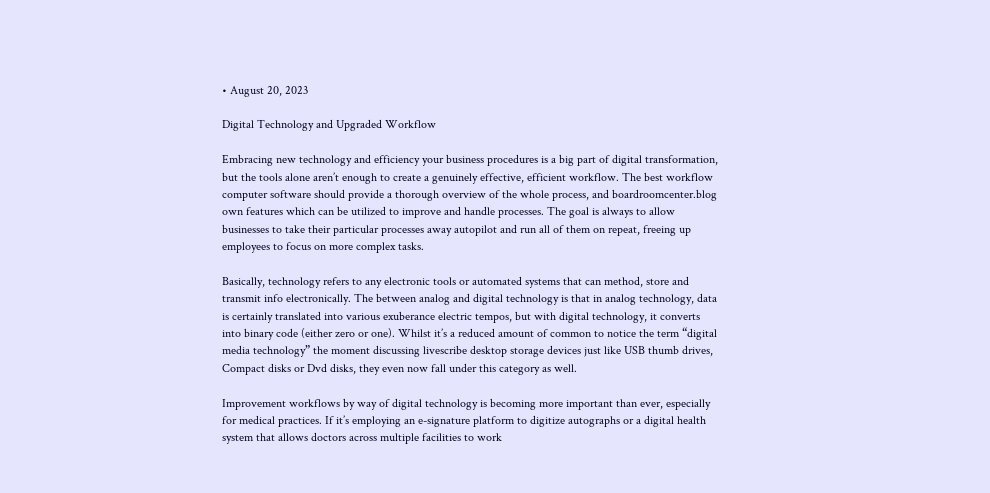• August 20, 2023

Digital Technology and Upgraded Workflow

Embracing new technology and efficiency your business procedures is a big part of digital transformation, but the tools alone aren’t enough to create a genuinely effective, efficient workflow. The best workflow computer software should provide a thorough overview of the whole process, and boardroomcenter.blog own features which can be utilized to improve and handle processes. The goal is always to allow businesses to take their particular processes away autopilot and run all of them on repeat, freeing up employees to focus on more complex tasks.

Basically, technology refers to any electronic tools or automated systems that can method, store and transmit info electronically. The between analog and digital technology is that in analog technology, data is certainly translated into various exuberance electric tempos, but with digital technology, it converts into binary code (either zero or one). Whilst it’s a reduced amount of common to notice the term “digital media technology” the moment discussing livescribe desktop storage devices just like USB thumb drives, Compact disks or Dvd disks, they even now fall under this category as well.

Improvement workflows by way of digital technology is becoming more important than ever, especially for medical practices. If it’s employing an e-signature platform to digitize autographs or a digital health system that allows doctors across multiple facilities to work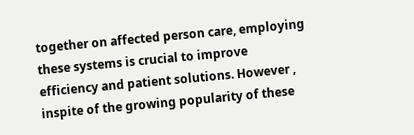together on affected person care, employing these systems is crucial to improve efficiency and patient solutions. However , inspite of the growing popularity of these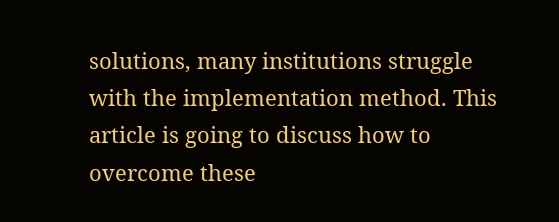solutions, many institutions struggle with the implementation method. This article is going to discuss how to overcome these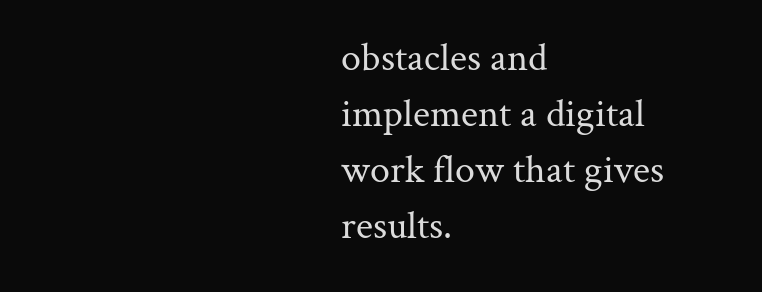obstacles and implement a digital work flow that gives results.